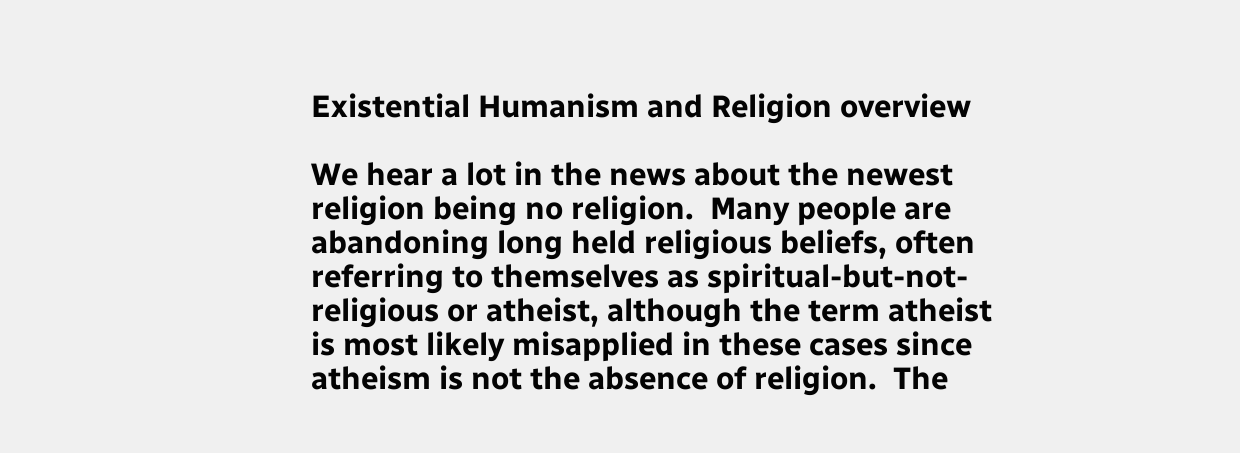Existential Humanism and Religion overview

We hear a lot in the news about the newest religion being no religion.  Many people are abandoning long held religious beliefs, often referring to themselves as spiritual-but-not-religious or atheist, although the term atheist is most likely misapplied in these cases since atheism is not the absence of religion.  The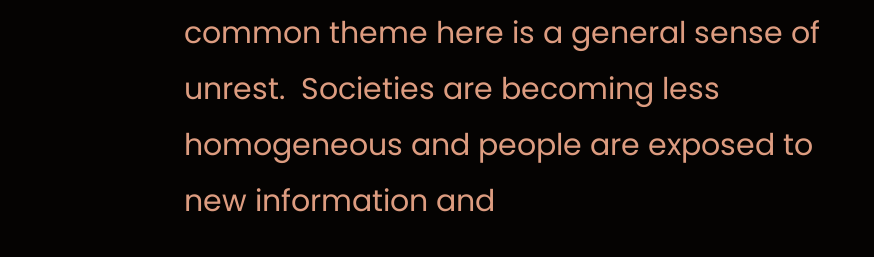common theme here is a general sense of unrest.  Societies are becoming less homogeneous and people are exposed to new information and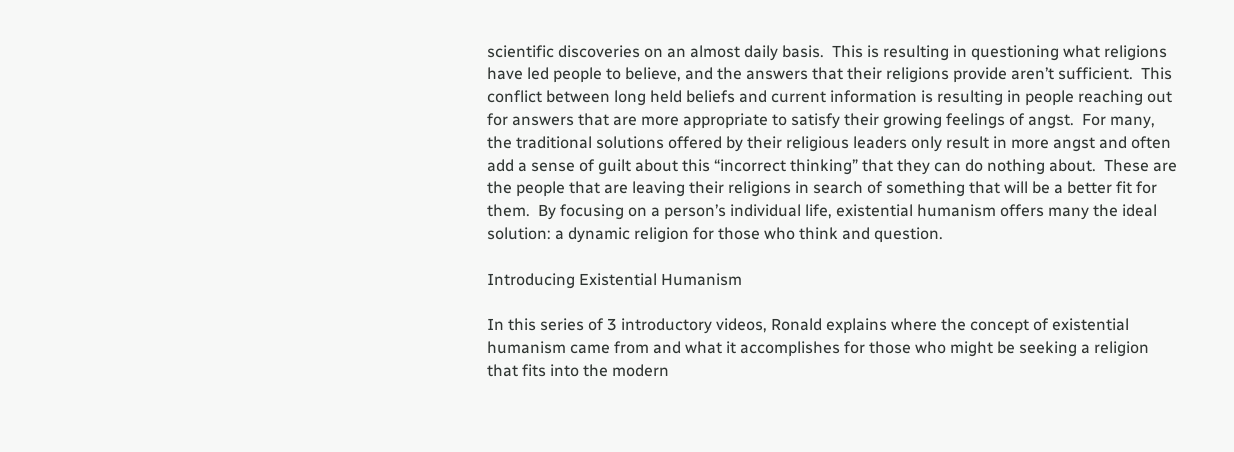scientific discoveries on an almost daily basis.  This is resulting in questioning what religions have led people to believe, and the answers that their religions provide aren’t sufficient.  This conflict between long held beliefs and current information is resulting in people reaching out for answers that are more appropriate to satisfy their growing feelings of angst.  For many, the traditional solutions offered by their religious leaders only result in more angst and often add a sense of guilt about this “incorrect thinking” that they can do nothing about.  These are the people that are leaving their religions in search of something that will be a better fit for them.  By focusing on a person’s individual life, existential humanism offers many the ideal solution: a dynamic religion for those who think and question.

Introducing Existential Humanism

In this series of 3 introductory videos, Ronald explains where the concept of existential humanism came from and what it accomplishes for those who might be seeking a religion that fits into the modern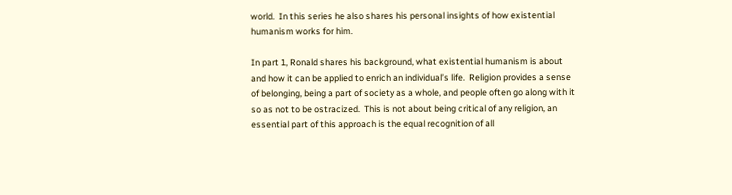world.  In this series he also shares his personal insights of how existential humanism works for him.

In part 1, Ronald shares his background, what existential humanism is about and how it can be applied to enrich an individual’s life.  Religion provides a sense of belonging, being a part of society as a whole, and people often go along with it so as not to be ostracized.  This is not about being critical of any religion, an essential part of this approach is the equal recognition of all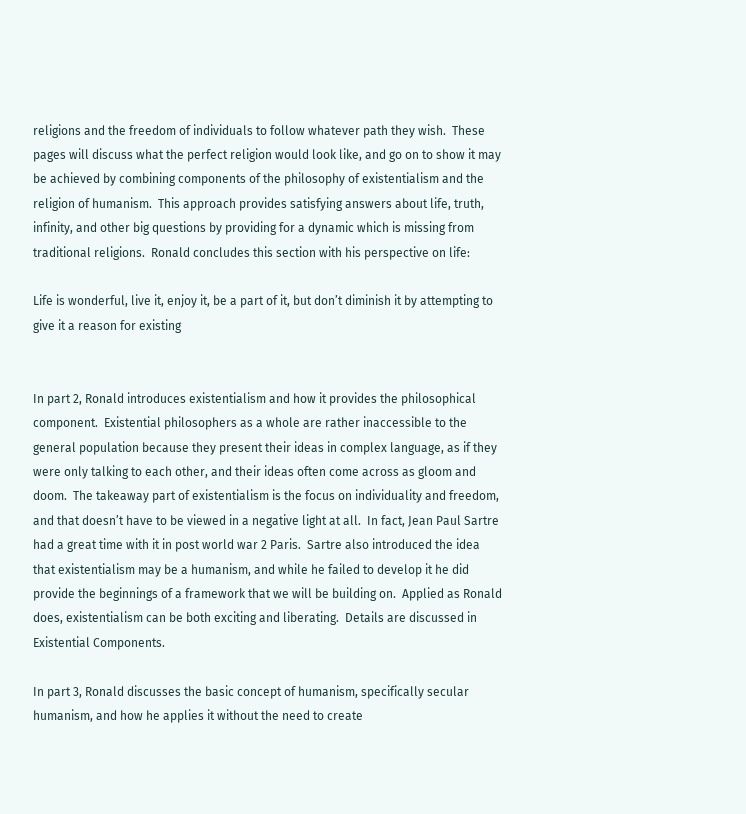religions and the freedom of individuals to follow whatever path they wish.  These pages will discuss what the perfect religion would look like, and go on to show it may be achieved by combining components of the philosophy of existentialism and the religion of humanism.  This approach provides satisfying answers about life, truth, infinity, and other big questions by providing for a dynamic which is missing from traditional religions.  Ronald concludes this section with his perspective on life:

Life is wonderful, live it, enjoy it, be a part of it, but don’t diminish it by attempting to give it a reason for existing


In part 2, Ronald introduces existentialism and how it provides the philosophical component.  Existential philosophers as a whole are rather inaccessible to the general population because they present their ideas in complex language, as if they were only talking to each other, and their ideas often come across as gloom and doom.  The takeaway part of existentialism is the focus on individuality and freedom, and that doesn’t have to be viewed in a negative light at all.  In fact, Jean Paul Sartre had a great time with it in post world war 2 Paris.  Sartre also introduced the idea that existentialism may be a humanism, and while he failed to develop it he did provide the beginnings of a framework that we will be building on.  Applied as Ronald does, existentialism can be both exciting and liberating.  Details are discussed in Existential Components.

In part 3, Ronald discusses the basic concept of humanism, specifically secular humanism, and how he applies it without the need to create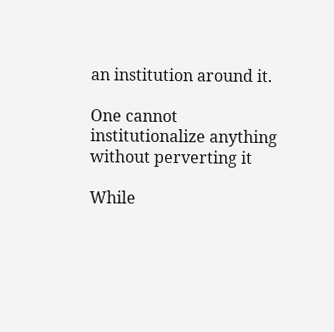an institution around it.

One cannot institutionalize anything without perverting it

While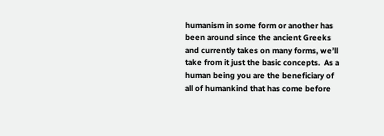humanism in some form or another has been around since the ancient Greeks and currently takes on many forms, we’ll take from it just the basic concepts.  As a human being you are the beneficiary of all of humankind that has come before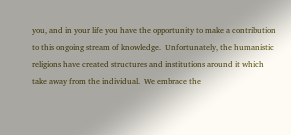you, and in your life you have the opportunity to make a contribution to this ongoing stream of knowledge.  Unfortunately, the humanistic religions have created structures and institutions around it which take away from the individual.  We embrace the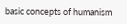basic concepts of humanism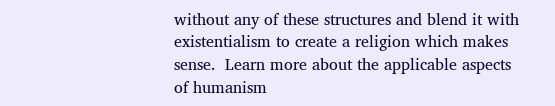without any of these structures and blend it with existentialism to create a religion which makes sense.  Learn more about the applicable aspects of humanism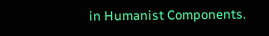in Humanist Components.